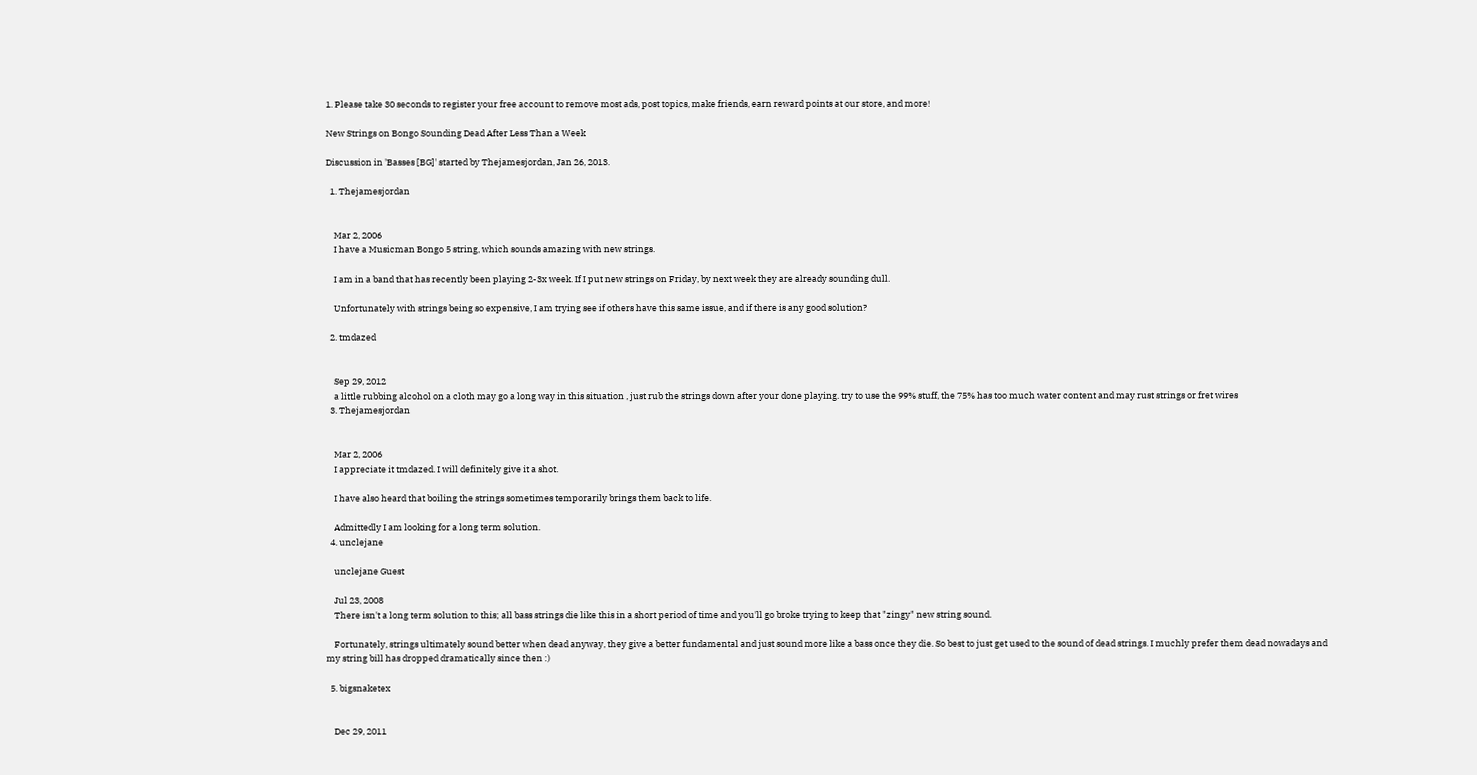1. Please take 30 seconds to register your free account to remove most ads, post topics, make friends, earn reward points at our store, and more!

New Strings on Bongo Sounding Dead After Less Than a Week

Discussion in 'Basses [BG]' started by Thejamesjordan, Jan 26, 2013.

  1. Thejamesjordan


    Mar 2, 2006
    I have a Musicman Bongo 5 string, which sounds amazing with new strings.

    I am in a band that has recently been playing 2-3x week. If I put new strings on Friday, by next week they are already sounding dull.

    Unfortunately with strings being so expensive, I am trying see if others have this same issue, and if there is any good solution?

  2. tmdazed


    Sep 29, 2012
    a little rubbing alcohol on a cloth may go a long way in this situation , just rub the strings down after your done playing. try to use the 99% stuff, the 75% has too much water content and may rust strings or fret wires
  3. Thejamesjordan


    Mar 2, 2006
    I appreciate it tmdazed. I will definitely give it a shot.

    I have also heard that boiling the strings sometimes temporarily brings them back to life.

    Admittedly I am looking for a long term solution.
  4. unclejane

    unclejane Guest

    Jul 23, 2008
    There isn't a long term solution to this; all bass strings die like this in a short period of time and you'll go broke trying to keep that "zingy" new string sound.

    Fortunately, strings ultimately sound better when dead anyway, they give a better fundamental and just sound more like a bass once they die. So best to just get used to the sound of dead strings. I muchly prefer them dead nowadays and my string bill has dropped dramatically since then :)

  5. bigsnaketex


    Dec 29, 2011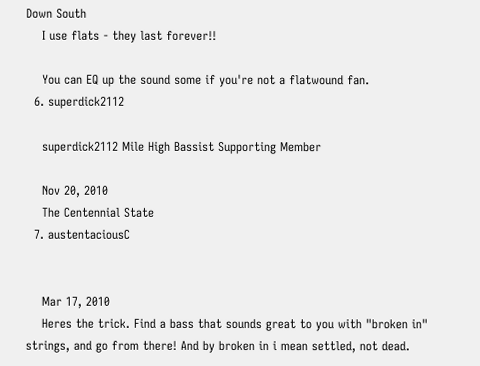Down South
    I use flats - they last forever!!

    You can EQ up the sound some if you're not a flatwound fan.
  6. superdick2112

    superdick2112 Mile High Bassist Supporting Member

    Nov 20, 2010
    The Centennial State
  7. austentaciousC


    Mar 17, 2010
    Heres the trick. Find a bass that sounds great to you with "broken in" strings, and go from there! And by broken in i mean settled, not dead.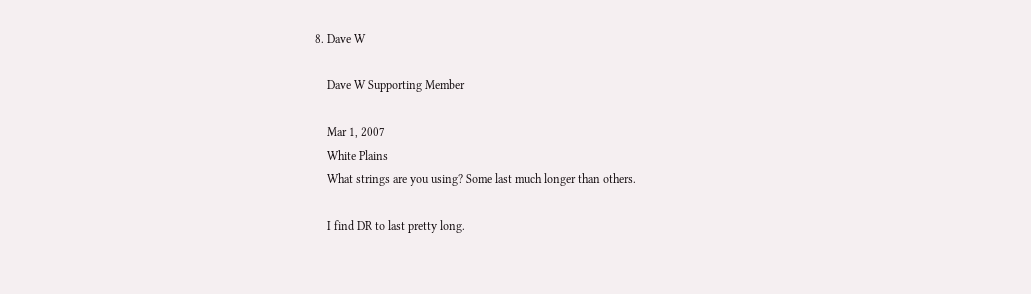8. Dave W

    Dave W Supporting Member

    Mar 1, 2007
    White Plains
    What strings are you using? Some last much longer than others.

    I find DR to last pretty long.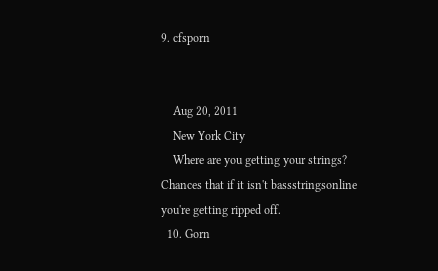9. cfsporn


    Aug 20, 2011
    New York City
    Where are you getting your strings? Chances that if it isn't bassstringsonline you're getting ripped off.
  10. Gorn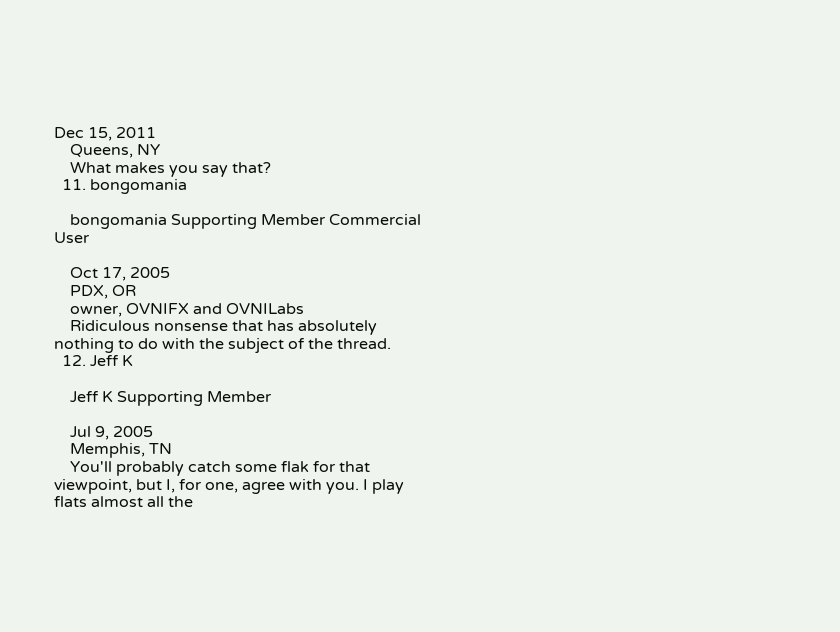Dec 15, 2011
    Queens, NY
    What makes you say that?
  11. bongomania

    bongomania Supporting Member Commercial User

    Oct 17, 2005
    PDX, OR
    owner, OVNIFX and OVNILabs
    Ridiculous nonsense that has absolutely nothing to do with the subject of the thread.
  12. Jeff K

    Jeff K Supporting Member

    Jul 9, 2005
    Memphis, TN
    You'll probably catch some flak for that viewpoint, but I, for one, agree with you. I play flats almost all the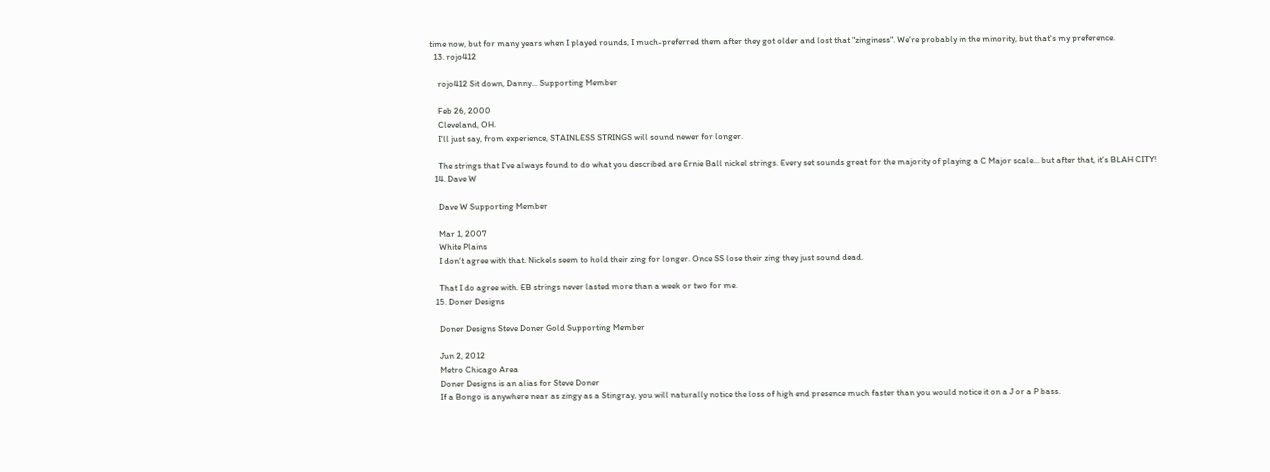time now, but for many years when I played rounds, I much-preferred them after they got older and lost that "zinginess". We're probably in the minority, but that's my preference.
  13. rojo412

    rojo412 Sit down, Danny... Supporting Member

    Feb 26, 2000
    Cleveland, OH.
    I'll just say, from experience, STAINLESS STRINGS will sound newer for longer.

    The strings that I've always found to do what you described are Ernie Ball nickel strings. Every set sounds great for the majority of playing a C Major scale... but after that, it's BLAH CITY!
  14. Dave W

    Dave W Supporting Member

    Mar 1, 2007
    White Plains
    I don't agree with that. Nickels seem to hold their zing for longer. Once SS lose their zing they just sound dead.

    That I do agree with. EB strings never lasted more than a week or two for me.
  15. Doner Designs

    Doner Designs Steve Doner Gold Supporting Member

    Jun 2, 2012
    Metro Chicago Area
    Doner Designs is an alias for Steve Doner
    If a Bongo is anywhere near as zingy as a Stingray, you will naturally notice the loss of high end presence much faster than you would notice it on a J or a P bass.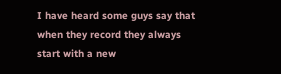I have heard some guys say that when they record they always start with a new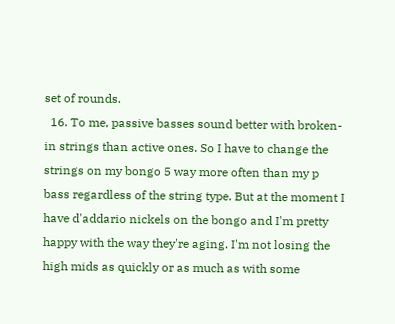set of rounds.
  16. To me, passive basses sound better with broken-in strings than active ones. So I have to change the strings on my bongo 5 way more often than my p bass regardless of the string type. But at the moment I have d'addario nickels on the bongo and I'm pretty happy with the way they're aging. I'm not losing the high mids as quickly or as much as with some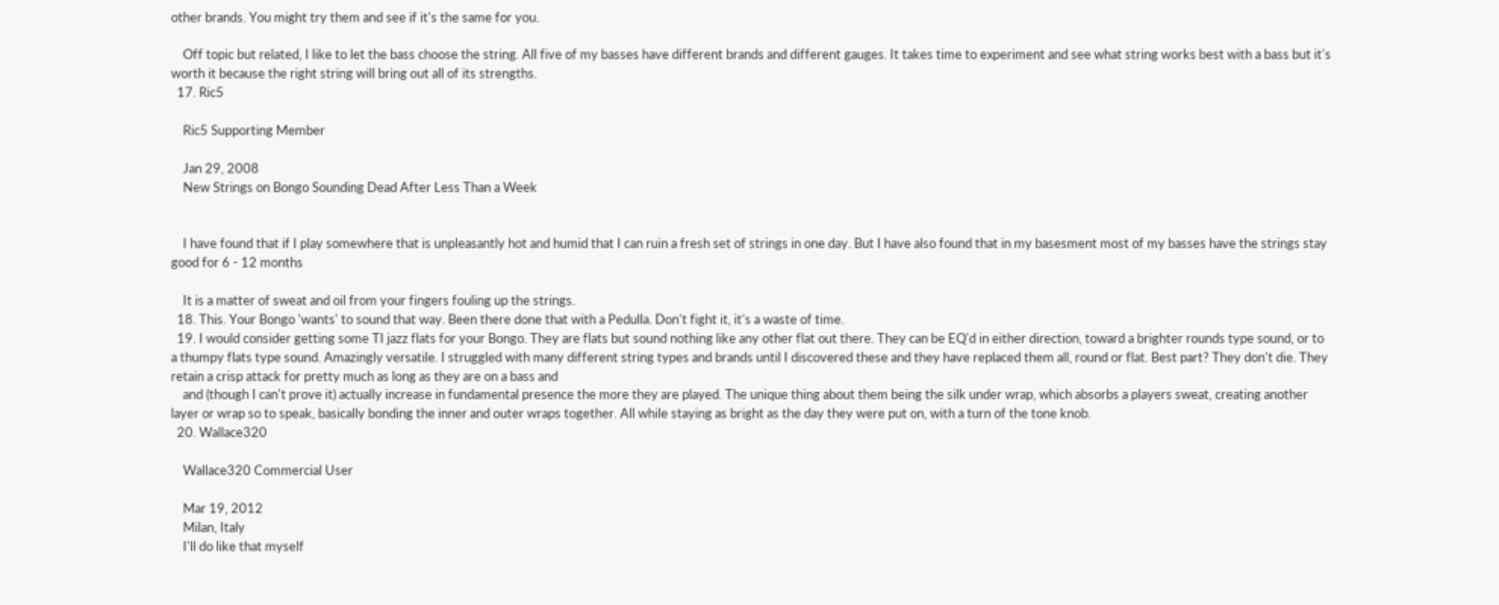other brands. You might try them and see if it's the same for you.

    Off topic but related, I like to let the bass choose the string. All five of my basses have different brands and different gauges. It takes time to experiment and see what string works best with a bass but it's worth it because the right string will bring out all of its strengths.
  17. Ric5

    Ric5 Supporting Member

    Jan 29, 2008
    New Strings on Bongo Sounding Dead After Less Than a Week


    I have found that if I play somewhere that is unpleasantly hot and humid that I can ruin a fresh set of strings in one day. But I have also found that in my basesment most of my basses have the strings stay good for 6 - 12 months

    It is a matter of sweat and oil from your fingers fouling up the strings.
  18. This. Your Bongo 'wants' to sound that way. Been there done that with a Pedulla. Don't fight it, it's a waste of time.
  19. I would consider getting some TI jazz flats for your Bongo. They are flats but sound nothing like any other flat out there. They can be EQ'd in either direction, toward a brighter rounds type sound, or to a thumpy flats type sound. Amazingly versatile. I struggled with many different string types and brands until I discovered these and they have replaced them all, round or flat. Best part? They don't die. They retain a crisp attack for pretty much as long as they are on a bass and
    and (though I can't prove it) actually increase in fundamental presence the more they are played. The unique thing about them being the silk under wrap, which absorbs a players sweat, creating another layer or wrap so to speak, basically bonding the inner and outer wraps together. All while staying as bright as the day they were put on, with a turn of the tone knob.
  20. Wallace320

    Wallace320 Commercial User

    Mar 19, 2012
    Milan, Italy
    I'll do like that myself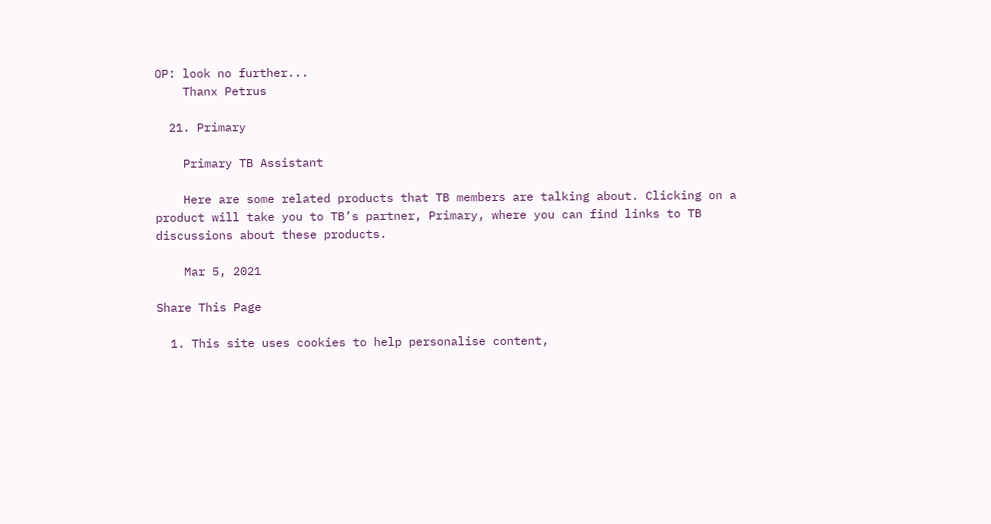OP: look no further...
    Thanx Petrus

  21. Primary

    Primary TB Assistant

    Here are some related products that TB members are talking about. Clicking on a product will take you to TB’s partner, Primary, where you can find links to TB discussions about these products.

    Mar 5, 2021

Share This Page

  1. This site uses cookies to help personalise content,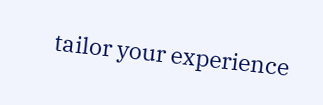tailor your experience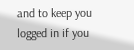and to keep you logged in if you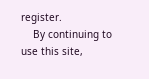register.
    By continuing to use this site,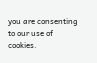you are consenting to our use of cookies.